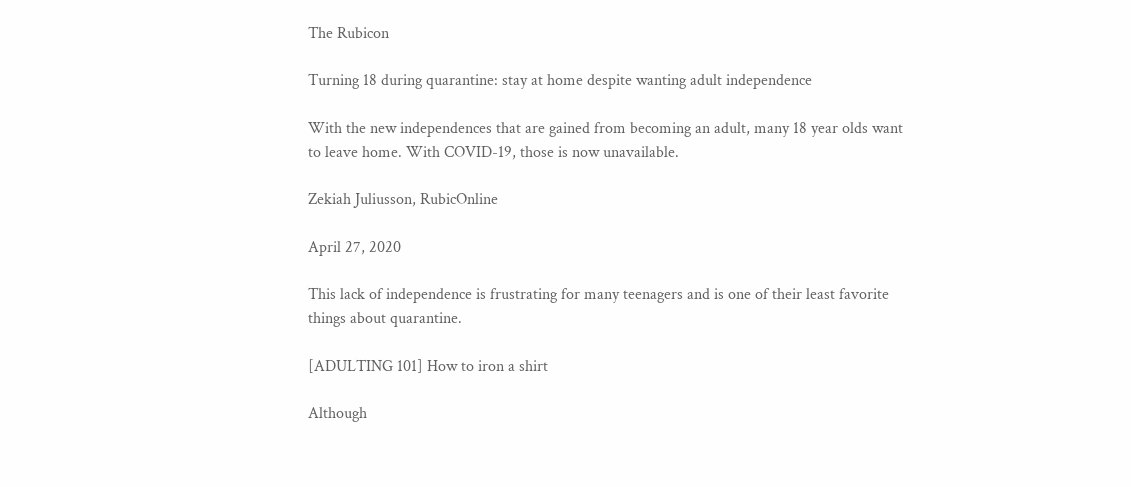The Rubicon

Turning 18 during quarantine: stay at home despite wanting adult independence

With the new independences that are gained from becoming an adult, many 18 year olds want to leave home. With COVID-19, those is now unavailable.

Zekiah Juliusson, RubicOnline

April 27, 2020

This lack of independence is frustrating for many teenagers and is one of their least favorite things about quarantine.

[ADULTING 101] How to iron a shirt

Although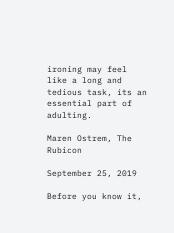ironing may feel like a long and tedious task, its an essential part of adulting.

Maren Ostrem, The Rubicon

September 25, 2019

Before you know it,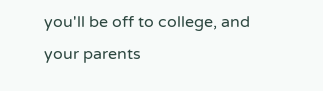you'll be off to college, and your parents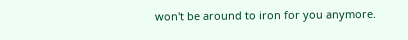won't be around to iron for you anymore.